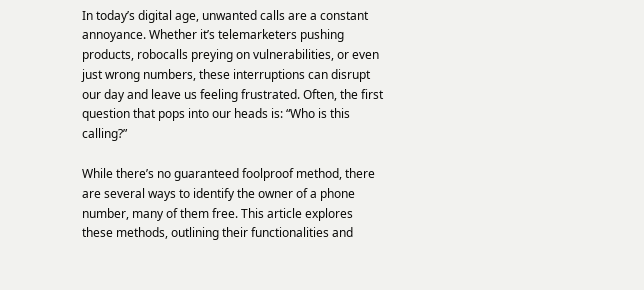In today’s digital age, unwanted calls are a constant annoyance. Whether it’s telemarketers pushing products, robocalls preying on vulnerabilities, or even just wrong numbers, these interruptions can disrupt our day and leave us feeling frustrated. Often, the first question that pops into our heads is: “Who is this calling?”

While there’s no guaranteed foolproof method, there are several ways to identify the owner of a phone number, many of them free. This article explores these methods, outlining their functionalities and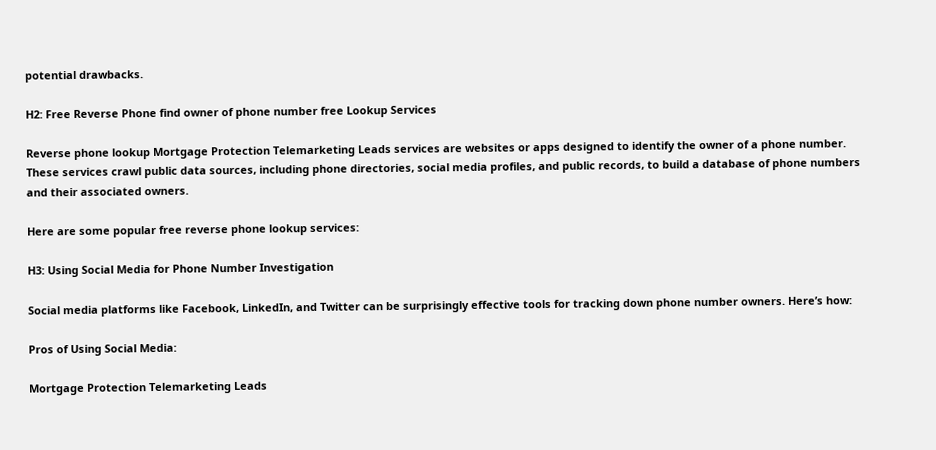potential drawbacks.

H2: Free Reverse Phone find owner of phone number free Lookup Services

Reverse phone lookup Mortgage Protection Telemarketing Leads services are websites or apps designed to identify the owner of a phone number. These services crawl public data sources, including phone directories, social media profiles, and public records, to build a database of phone numbers and their associated owners.

Here are some popular free reverse phone lookup services:

H3: Using Social Media for Phone Number Investigation

Social media platforms like Facebook, LinkedIn, and Twitter can be surprisingly effective tools for tracking down phone number owners. Here’s how:

Pros of Using Social Media:

Mortgage Protection Telemarketing Leads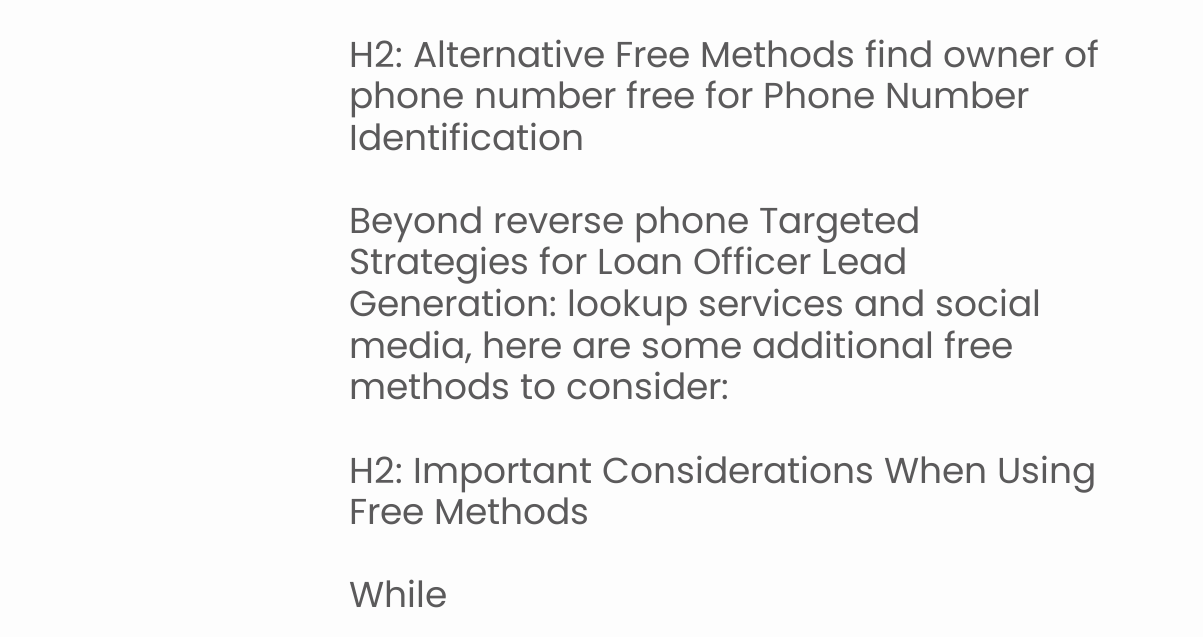H2: Alternative Free Methods find owner of phone number free for Phone Number Identification

Beyond reverse phone Targeted Strategies for Loan Officer Lead Generation: lookup services and social media, here are some additional free methods to consider:

H2: Important Considerations When Using Free Methods

While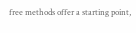free methods offer a starting point,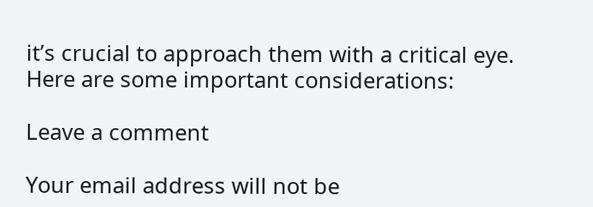it’s crucial to approach them with a critical eye. Here are some important considerations:

Leave a comment

Your email address will not be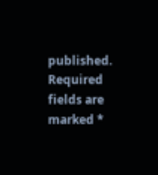published. Required fields are marked *